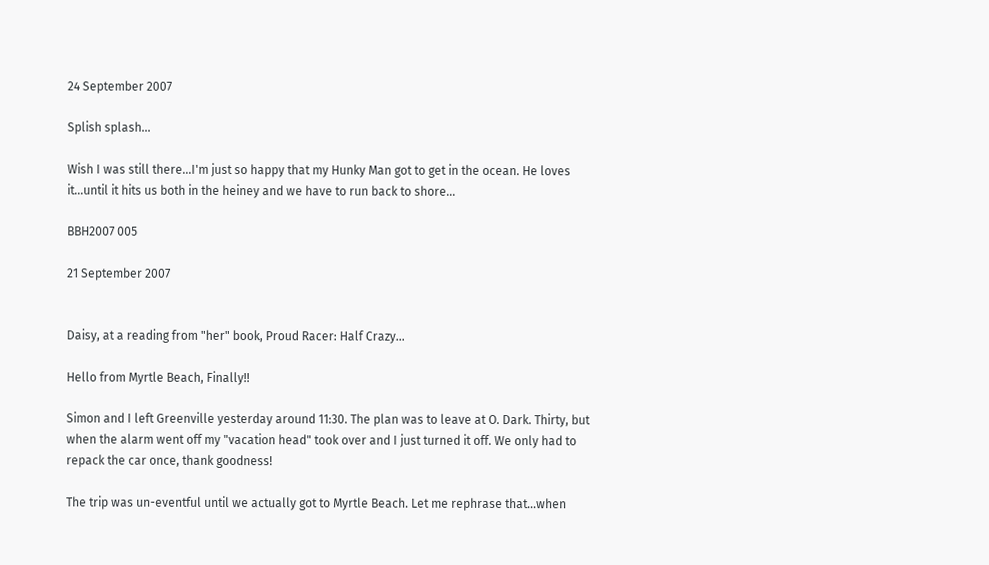24 September 2007

Splish splash...

Wish I was still there...I'm just so happy that my Hunky Man got to get in the ocean. He loves it...until it hits us both in the heiney and we have to run back to shore...

BBH2007 005

21 September 2007


Daisy, at a reading from "her" book, Proud Racer: Half Crazy...

Hello from Myrtle Beach, Finally!!

Simon and I left Greenville yesterday around 11:30. The plan was to leave at O. Dark. Thirty, but when the alarm went off my "vacation head" took over and I just turned it off. We only had to repack the car once, thank goodness!

The trip was un-eventful until we actually got to Myrtle Beach. Let me rephrase that...when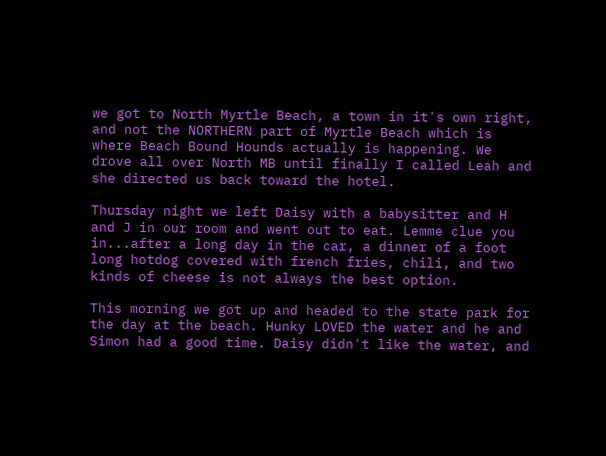we got to North Myrtle Beach, a town in it's own right, and not the NORTHERN part of Myrtle Beach which is where Beach Bound Hounds actually is happening. We drove all over North MB until finally I called Leah and she directed us back toward the hotel.

Thursday night we left Daisy with a babysitter and H and J in our room and went out to eat. Lemme clue you in...after a long day in the car, a dinner of a foot long hotdog covered with french fries, chili, and two kinds of cheese is not always the best option.

This morning we got up and headed to the state park for the day at the beach. Hunky LOVED the water and he and Simon had a good time. Daisy didn't like the water, and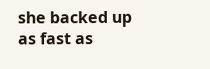she backed up as fast as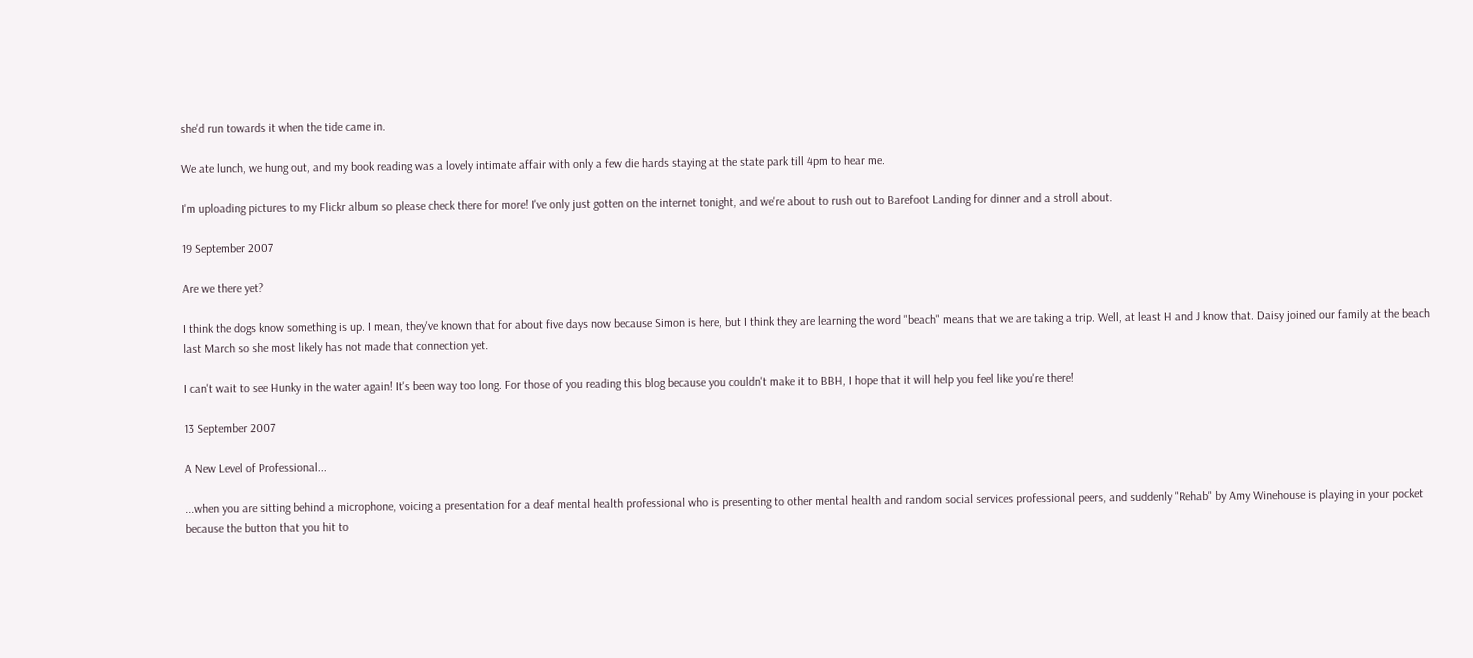she'd run towards it when the tide came in.

We ate lunch, we hung out, and my book reading was a lovely intimate affair with only a few die hards staying at the state park till 4pm to hear me.

I'm uploading pictures to my Flickr album so please check there for more! I've only just gotten on the internet tonight, and we're about to rush out to Barefoot Landing for dinner and a stroll about.

19 September 2007

Are we there yet?

I think the dogs know something is up. I mean, they've known that for about five days now because Simon is here, but I think they are learning the word "beach" means that we are taking a trip. Well, at least H and J know that. Daisy joined our family at the beach last March so she most likely has not made that connection yet.

I can't wait to see Hunky in the water again! It's been way too long. For those of you reading this blog because you couldn't make it to BBH, I hope that it will help you feel like you're there!

13 September 2007

A New Level of Professional...

...when you are sitting behind a microphone, voicing a presentation for a deaf mental health professional who is presenting to other mental health and random social services professional peers, and suddenly "Rehab" by Amy Winehouse is playing in your pocket because the button that you hit to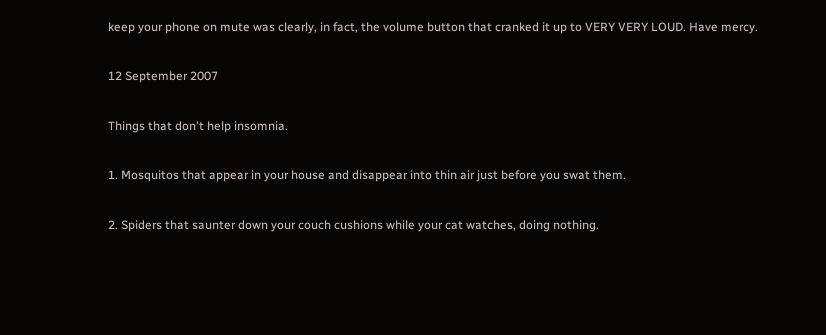keep your phone on mute was clearly, in fact, the volume button that cranked it up to VERY VERY LOUD. Have mercy.

12 September 2007

Things that don't help insomnia.

1. Mosquitos that appear in your house and disappear into thin air just before you swat them.

2. Spiders that saunter down your couch cushions while your cat watches, doing nothing.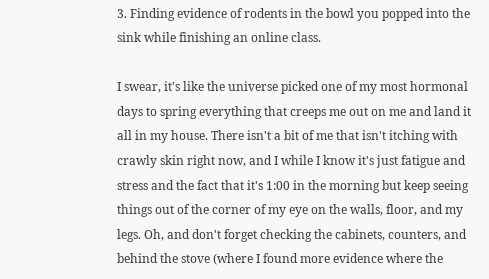3. Finding evidence of rodents in the bowl you popped into the sink while finishing an online class.

I swear, it's like the universe picked one of my most hormonal days to spring everything that creeps me out on me and land it all in my house. There isn't a bit of me that isn't itching with crawly skin right now, and I while I know it's just fatigue and stress and the fact that it's 1:00 in the morning but keep seeing things out of the corner of my eye on the walls, floor, and my legs. Oh, and don't forget checking the cabinets, counters, and behind the stove (where I found more evidence where the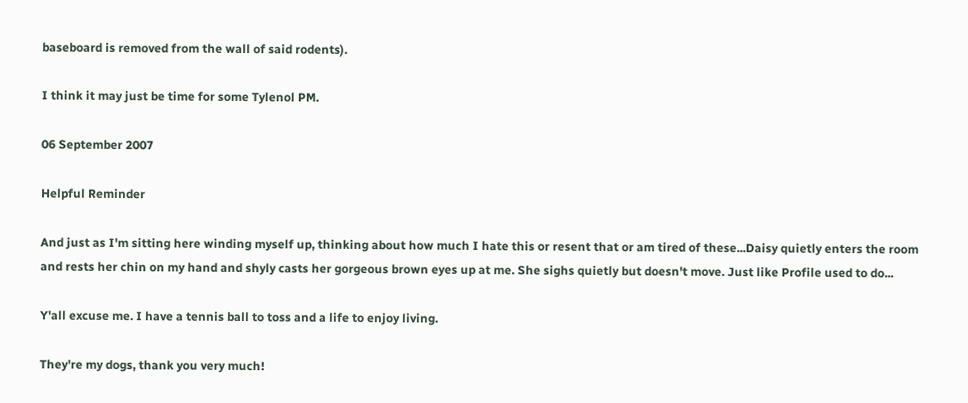baseboard is removed from the wall of said rodents).

I think it may just be time for some Tylenol PM.

06 September 2007

Helpful Reminder

And just as I'm sitting here winding myself up, thinking about how much I hate this or resent that or am tired of these...Daisy quietly enters the room and rests her chin on my hand and shyly casts her gorgeous brown eyes up at me. She sighs quietly but doesn't move. Just like Profile used to do...

Y'all excuse me. I have a tennis ball to toss and a life to enjoy living.

They're my dogs, thank you very much!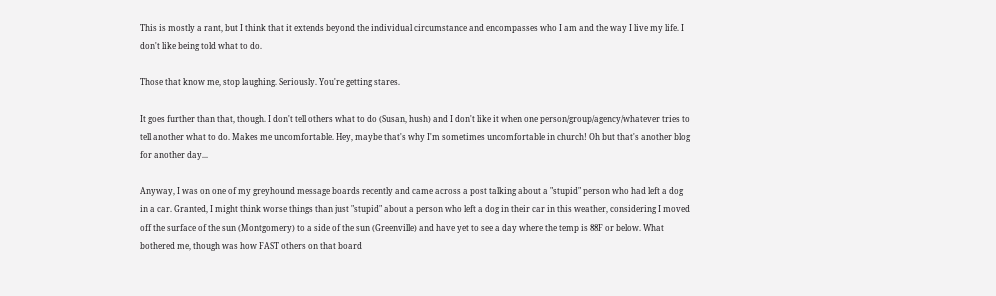This is mostly a rant, but I think that it extends beyond the individual circumstance and encompasses who I am and the way I live my life. I don't like being told what to do.

Those that know me, stop laughing. Seriously. You're getting stares.

It goes further than that, though. I don't tell others what to do (Susan, hush) and I don't like it when one person/group/agency/whatever tries to tell another what to do. Makes me uncomfortable. Hey, maybe that's why I'm sometimes uncomfortable in church! Oh but that's another blog for another day...

Anyway, I was on one of my greyhound message boards recently and came across a post talking about a "stupid" person who had left a dog in a car. Granted, I might think worse things than just "stupid" about a person who left a dog in their car in this weather, considering I moved off the surface of the sun (Montgomery) to a side of the sun (Greenville) and have yet to see a day where the temp is 88F or below. What bothered me, though was how FAST others on that board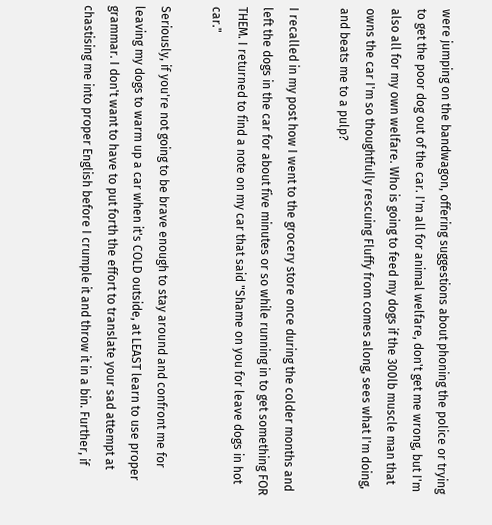were jumping on the bandwagon, offering suggestions about phoning the police or trying to get the poor dog out of the car. I'm all for animal welfare, don't get me wrong, but I'm also all for my own welfare. Who is going to feed my dogs if the 300lb muscle man that owns the car I'm so thoughtfully rescuing Fluffy from comes along, sees what I'm doing, and beats me to a pulp?

I recalled in my post how I went to the grocery store once during the colder months and left the dogs in the car for about five minutes or so while running in to get something FOR THEM. I returned to find a note on my car that said "Shame on you for leave dogs in hot car."

Seriously, if you're not going to be brave enough to stay around and confront me for leaving my dogs to warm up a car when it's COLD outside, at LEAST learn to use proper grammar. I don't want to have to put forth the effort to translate your sad attempt at chastising me into proper English before I crumple it and throw it in a bin. Further, if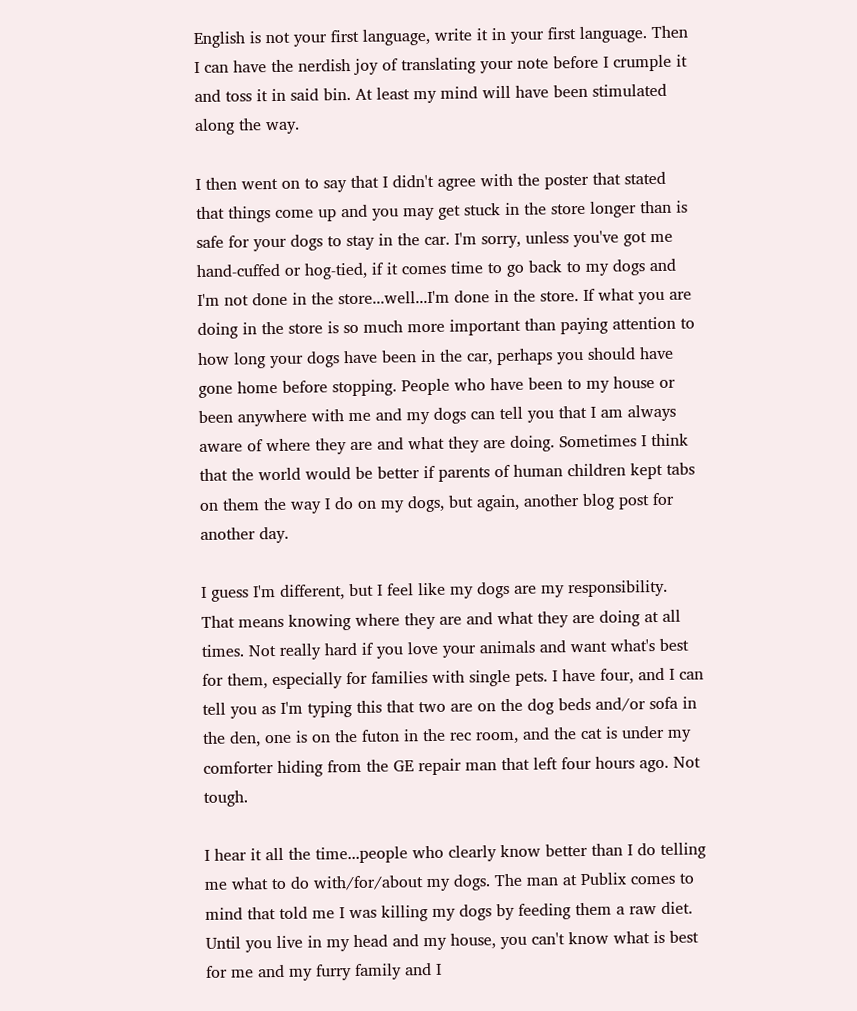English is not your first language, write it in your first language. Then I can have the nerdish joy of translating your note before I crumple it and toss it in said bin. At least my mind will have been stimulated along the way.

I then went on to say that I didn't agree with the poster that stated that things come up and you may get stuck in the store longer than is safe for your dogs to stay in the car. I'm sorry, unless you've got me hand-cuffed or hog-tied, if it comes time to go back to my dogs and I'm not done in the store...well...I'm done in the store. If what you are doing in the store is so much more important than paying attention to how long your dogs have been in the car, perhaps you should have gone home before stopping. People who have been to my house or been anywhere with me and my dogs can tell you that I am always aware of where they are and what they are doing. Sometimes I think that the world would be better if parents of human children kept tabs on them the way I do on my dogs, but again, another blog post for another day.

I guess I'm different, but I feel like my dogs are my responsibility. That means knowing where they are and what they are doing at all times. Not really hard if you love your animals and want what's best for them, especially for families with single pets. I have four, and I can tell you as I'm typing this that two are on the dog beds and/or sofa in the den, one is on the futon in the rec room, and the cat is under my comforter hiding from the GE repair man that left four hours ago. Not tough.

I hear it all the time...people who clearly know better than I do telling me what to do with/for/about my dogs. The man at Publix comes to mind that told me I was killing my dogs by feeding them a raw diet. Until you live in my head and my house, you can't know what is best for me and my furry family and I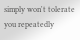simply won't tolerate you repeatedly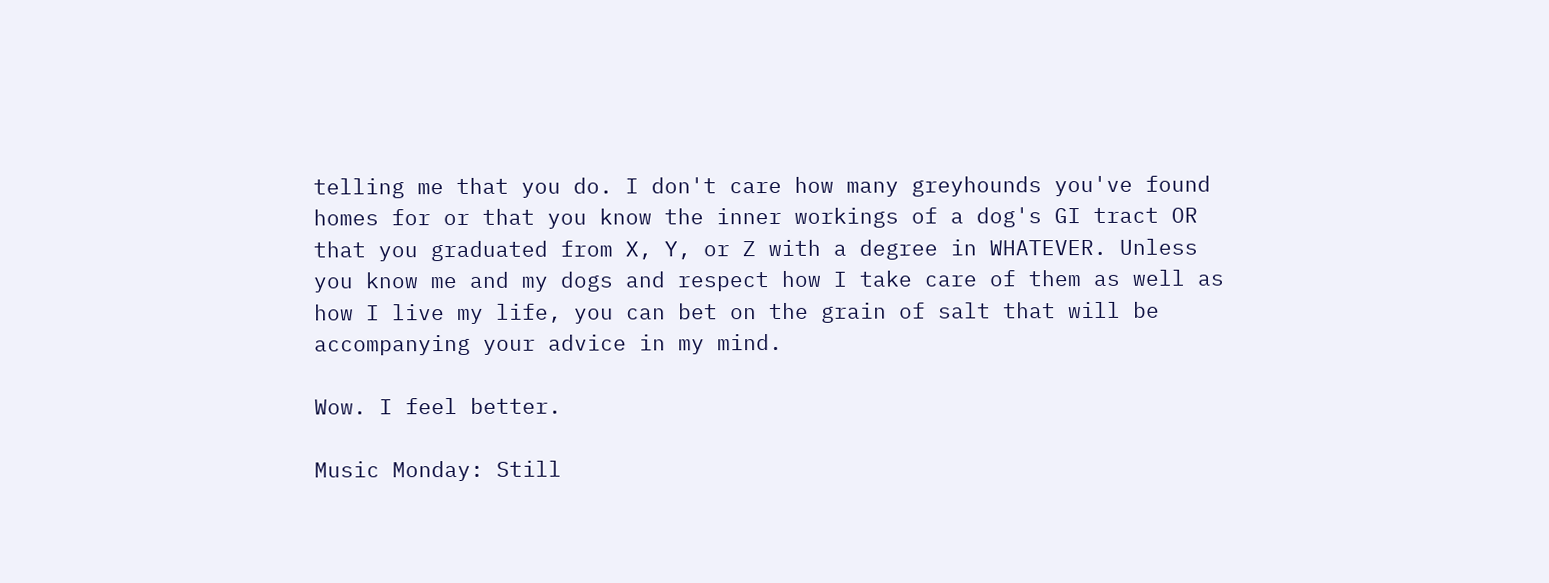telling me that you do. I don't care how many greyhounds you've found homes for or that you know the inner workings of a dog's GI tract OR that you graduated from X, Y, or Z with a degree in WHATEVER. Unless you know me and my dogs and respect how I take care of them as well as how I live my life, you can bet on the grain of salt that will be accompanying your advice in my mind.

Wow. I feel better.

Music Monday: Still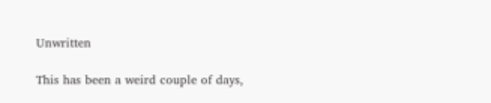Unwritten

This has been a weird couple of days,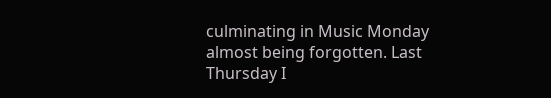culminating in Music Monday almost being forgotten. Last Thursday I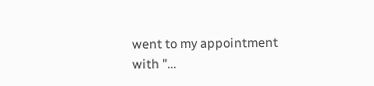went to my appointment with "...